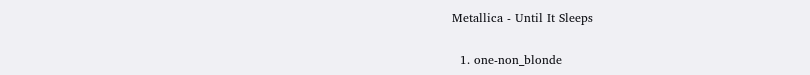Metallica - Until It Sleeps

  1. one-non_blonde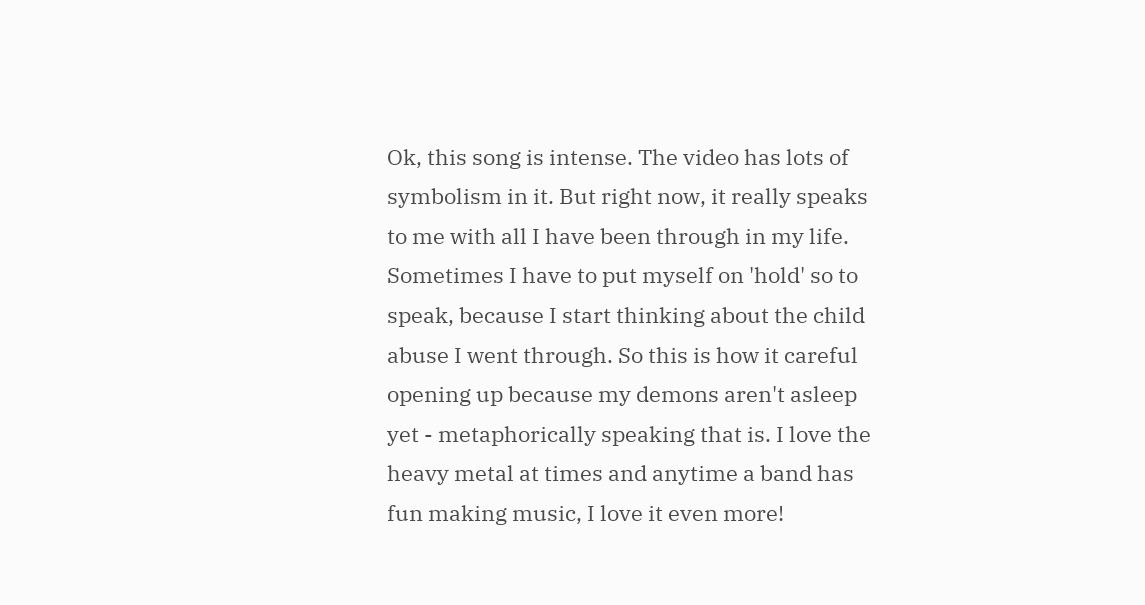Ok, this song is intense. The video has lots of symbolism in it. But right now, it really speaks to me with all I have been through in my life. Sometimes I have to put myself on 'hold' so to speak, because I start thinking about the child abuse I went through. So this is how it careful opening up because my demons aren't asleep yet - metaphorically speaking that is. I love the heavy metal at times and anytime a band has fun making music, I love it even more!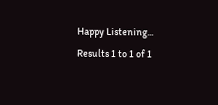Happy Listening...
Results 1 to 1 of 1